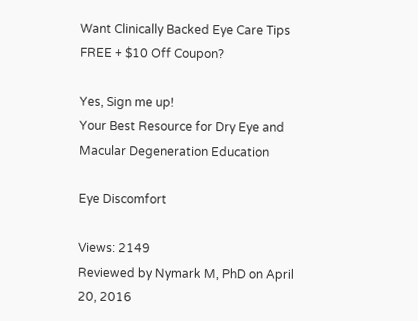Want Clinically Backed Eye Care Tips FREE + $10 Off Coupon?

Yes, Sign me up!
Your Best Resource for Dry Eye and Macular Degeneration Education

Eye Discomfort

Views: 2149
Reviewed by Nymark M, PhD on April 20, 2016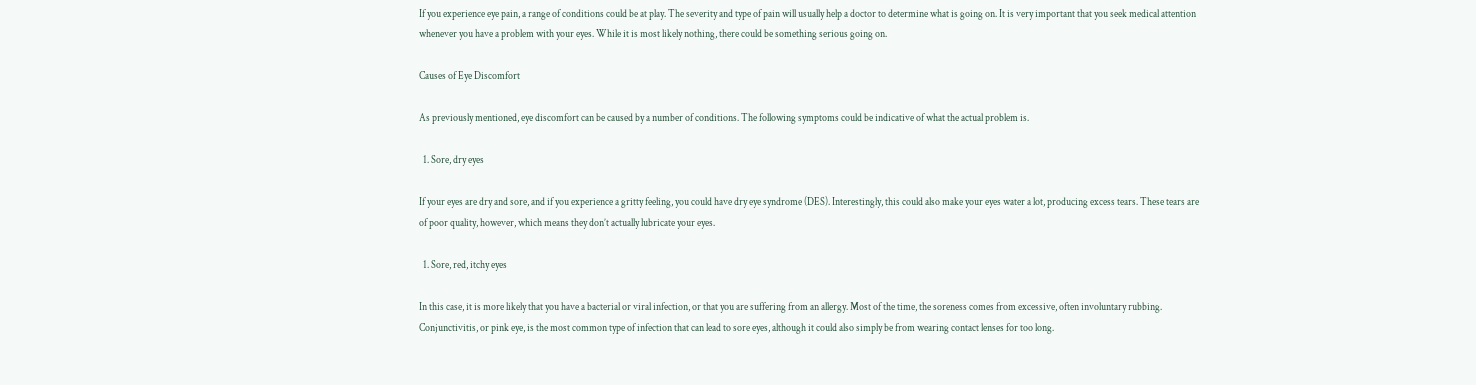If you experience eye pain, a range of conditions could be at play. The severity and type of pain will usually help a doctor to determine what is going on. It is very important that you seek medical attention whenever you have a problem with your eyes. While it is most likely nothing, there could be something serious going on.

Causes of Eye Discomfort

As previously mentioned, eye discomfort can be caused by a number of conditions. The following symptoms could be indicative of what the actual problem is.

  1. Sore, dry eyes

If your eyes are dry and sore, and if you experience a gritty feeling, you could have dry eye syndrome (DES). Interestingly, this could also make your eyes water a lot, producing excess tears. These tears are of poor quality, however, which means they don’t actually lubricate your eyes.

  1. Sore, red, itchy eyes

In this case, it is more likely that you have a bacterial or viral infection, or that you are suffering from an allergy. Most of the time, the soreness comes from excessive, often involuntary rubbing. Conjunctivitis, or pink eye, is the most common type of infection that can lead to sore eyes, although it could also simply be from wearing contact lenses for too long.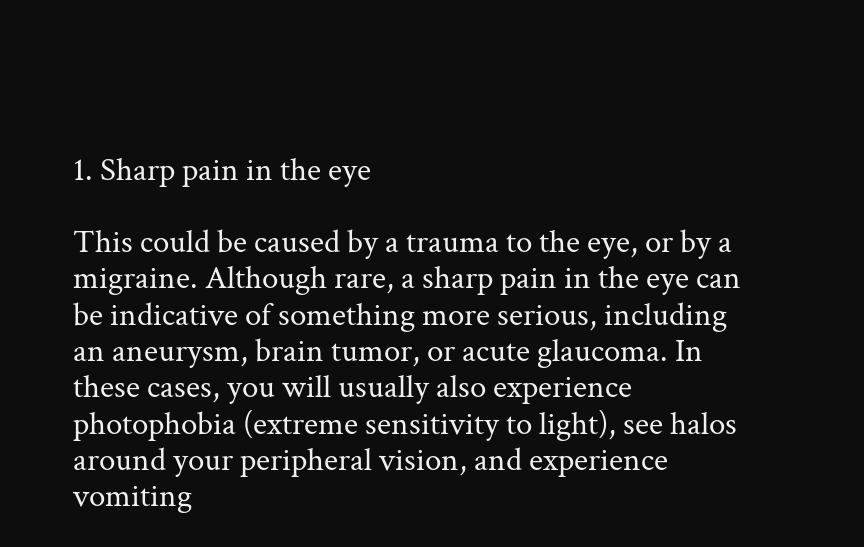1. Sharp pain in the eye

This could be caused by a trauma to the eye, or by a migraine. Although rare, a sharp pain in the eye can be indicative of something more serious, including an aneurysm, brain tumor, or acute glaucoma. In these cases, you will usually also experience photophobia (extreme sensitivity to light), see halos around your peripheral vision, and experience vomiting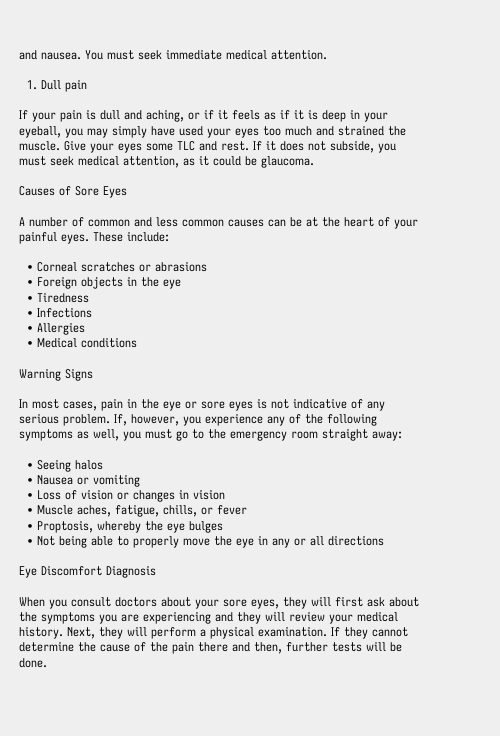and nausea. You must seek immediate medical attention.

  1. Dull pain

If your pain is dull and aching, or if it feels as if it is deep in your eyeball, you may simply have used your eyes too much and strained the muscle. Give your eyes some TLC and rest. If it does not subside, you must seek medical attention, as it could be glaucoma.

Causes of Sore Eyes

A number of common and less common causes can be at the heart of your painful eyes. These include:

  • Corneal scratches or abrasions
  • Foreign objects in the eye
  • Tiredness
  • Infections
  • Allergies
  • Medical conditions

Warning Signs

In most cases, pain in the eye or sore eyes is not indicative of any serious problem. If, however, you experience any of the following symptoms as well, you must go to the emergency room straight away:

  • Seeing halos
  • Nausea or vomiting
  • Loss of vision or changes in vision
  • Muscle aches, fatigue, chills, or fever
  • Proptosis, whereby the eye bulges
  • Not being able to properly move the eye in any or all directions

Eye Discomfort Diagnosis

When you consult doctors about your sore eyes, they will first ask about the symptoms you are experiencing and they will review your medical history. Next, they will perform a physical examination. If they cannot determine the cause of the pain there and then, further tests will be done.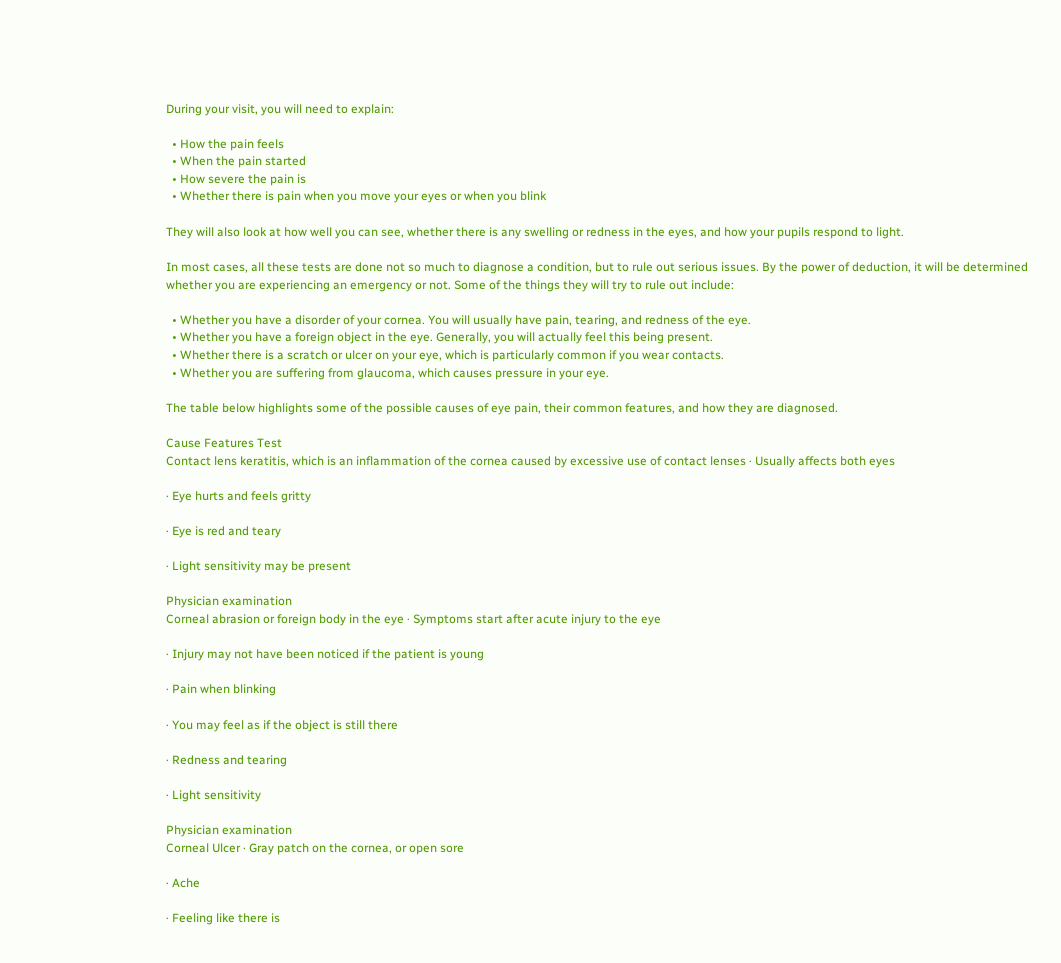During your visit, you will need to explain:

  • How the pain feels
  • When the pain started
  • How severe the pain is
  • Whether there is pain when you move your eyes or when you blink

They will also look at how well you can see, whether there is any swelling or redness in the eyes, and how your pupils respond to light.

In most cases, all these tests are done not so much to diagnose a condition, but to rule out serious issues. By the power of deduction, it will be determined whether you are experiencing an emergency or not. Some of the things they will try to rule out include:

  • Whether you have a disorder of your cornea. You will usually have pain, tearing, and redness of the eye.
  • Whether you have a foreign object in the eye. Generally, you will actually feel this being present.
  • Whether there is a scratch or ulcer on your eye, which is particularly common if you wear contacts.
  • Whether you are suffering from glaucoma, which causes pressure in your eye.

The table below highlights some of the possible causes of eye pain, their common features, and how they are diagnosed.

Cause Features Test
Contact lens keratitis, which is an inflammation of the cornea caused by excessive use of contact lenses · Usually affects both eyes

· Eye hurts and feels gritty

· Eye is red and teary

· Light sensitivity may be present

Physician examination
Corneal abrasion or foreign body in the eye · Symptoms start after acute injury to the eye

· Injury may not have been noticed if the patient is young

· Pain when blinking

· You may feel as if the object is still there

· Redness and tearing

· Light sensitivity

Physician examination
Corneal Ulcer · Gray patch on the cornea, or open sore

· Ache

· Feeling like there is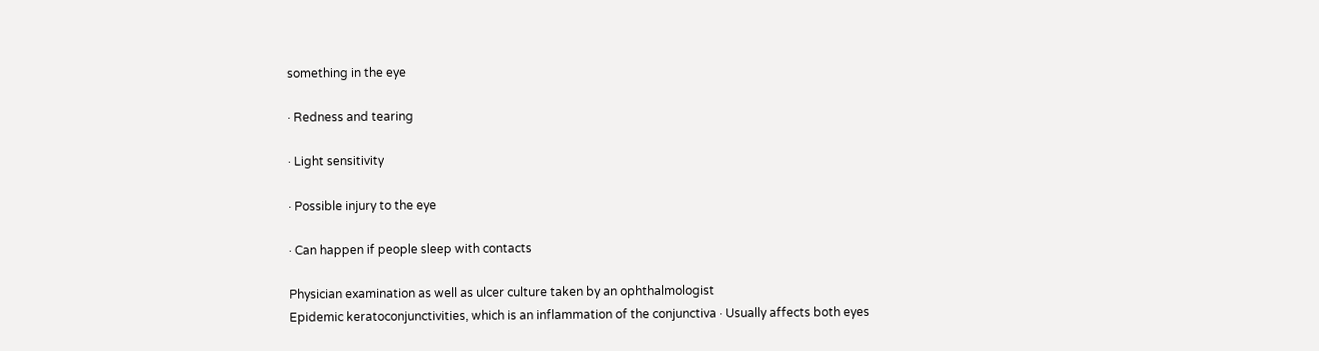something in the eye

· Redness and tearing

· Light sensitivity

· Possible injury to the eye

· Can happen if people sleep with contacts

Physician examination as well as ulcer culture taken by an ophthalmologist
Epidemic keratoconjunctivities, which is an inflammation of the conjunctiva · Usually affects both eyes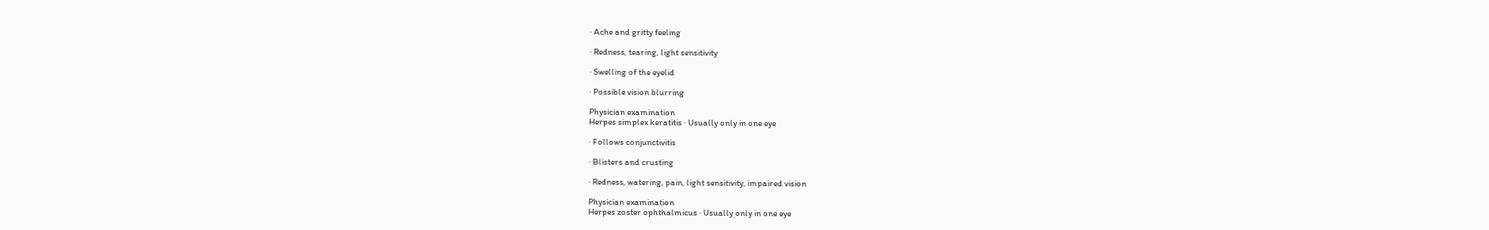· Ache and gritty feeling

· Redness, tearing, light sensitivity

· Swelling of the eyelid

· Possible vision blurring

Physician examination
Herpes simplex keratitis · Usually only in one eye

· Follows conjunctivitis

· Blisters and crusting

· Redness, watering, pain, light sensitivity, impaired vision

Physician examination
Herpes zoster ophthalmicus · Usually only in one eye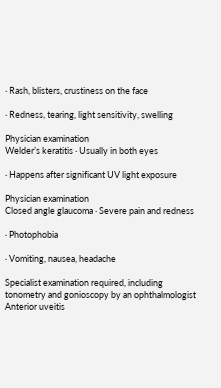· Rash, blisters, crustiness on the face

· Redness, tearing, light sensitivity, swelling

Physician examination
Welder’s keratitis · Usually in both eyes

· Happens after significant UV light exposure

Physician examination
Closed angle glaucoma · Severe pain and redness

· Photophobia

· Vomiting, nausea, headache

Specialist examination required, including tonometry and gonioscopy by an ophthalmologist
Anterior uveitis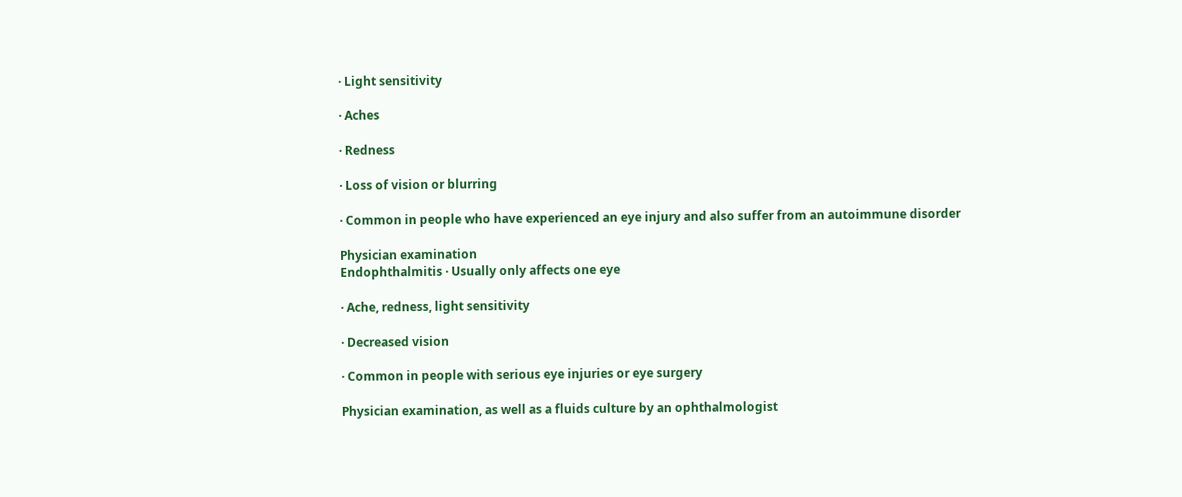· Light sensitivity

· Aches

· Redness

· Loss of vision or blurring

· Common in people who have experienced an eye injury and also suffer from an autoimmune disorder

Physician examination
Endophthalmitis · Usually only affects one eye

· Ache, redness, light sensitivity

· Decreased vision

· Common in people with serious eye injuries or eye surgery

Physician examination, as well as a fluids culture by an ophthalmologist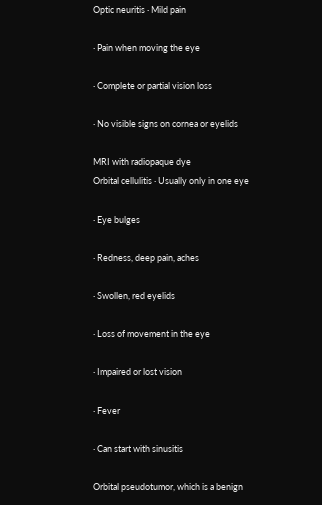Optic neuritis · Mild pain

· Pain when moving the eye

· Complete or partial vision loss

· No visible signs on cornea or eyelids

MRI with radiopaque dye
Orbital cellulitis · Usually only in one eye

· Eye bulges

· Redness, deep pain, aches

· Swollen, red eyelids

· Loss of movement in the eye

· Impaired or lost vision

· Fever

· Can start with sinusitis

Orbital pseudotumor, which is a benign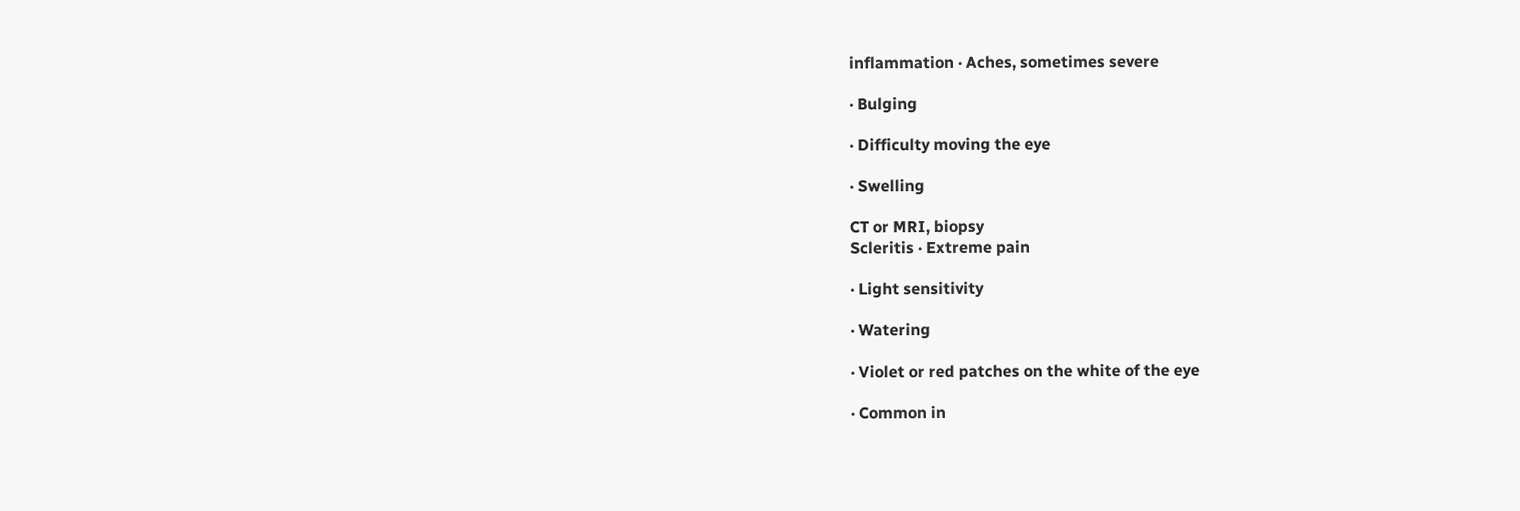inflammation · Aches, sometimes severe

· Bulging

· Difficulty moving the eye

· Swelling

CT or MRI, biopsy
Scleritis · Extreme pain

· Light sensitivity

· Watering

· Violet or red patches on the white of the eye

· Common in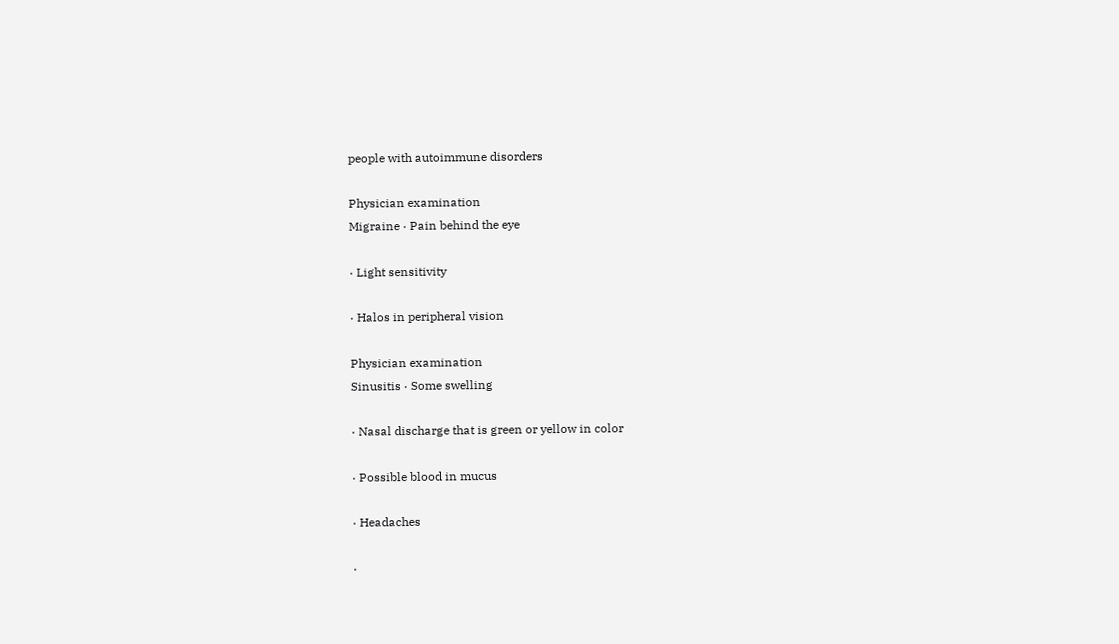people with autoimmune disorders

Physician examination
Migraine · Pain behind the eye

· Light sensitivity

· Halos in peripheral vision

Physician examination
Sinusitis · Some swelling

· Nasal discharge that is green or yellow in color

· Possible blood in mucus

· Headaches

·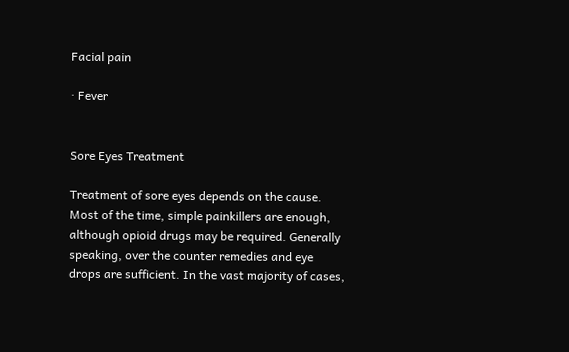Facial pain

· Fever


Sore Eyes Treatment

Treatment of sore eyes depends on the cause. Most of the time, simple painkillers are enough, although opioid drugs may be required. Generally speaking, over the counter remedies and eye drops are sufficient. In the vast majority of cases,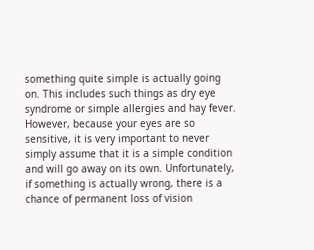something quite simple is actually going on. This includes such things as dry eye syndrome or simple allergies and hay fever. However, because your eyes are so sensitive, it is very important to never simply assume that it is a simple condition and will go away on its own. Unfortunately, if something is actually wrong, there is a chance of permanent loss of vision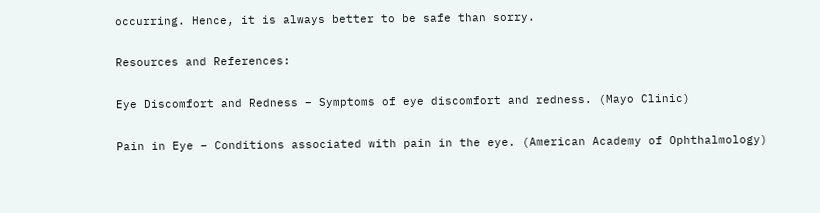occurring. Hence, it is always better to be safe than sorry.

Resources and References:

Eye Discomfort and Redness – Symptoms of eye discomfort and redness. (Mayo Clinic)

Pain in Eye – Conditions associated with pain in the eye. (American Academy of Ophthalmology)